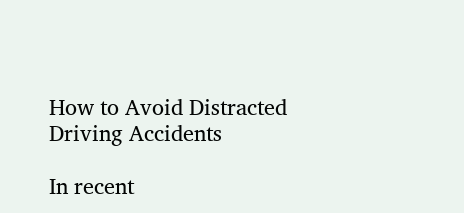How to Avoid Distracted Driving Accidents

In recent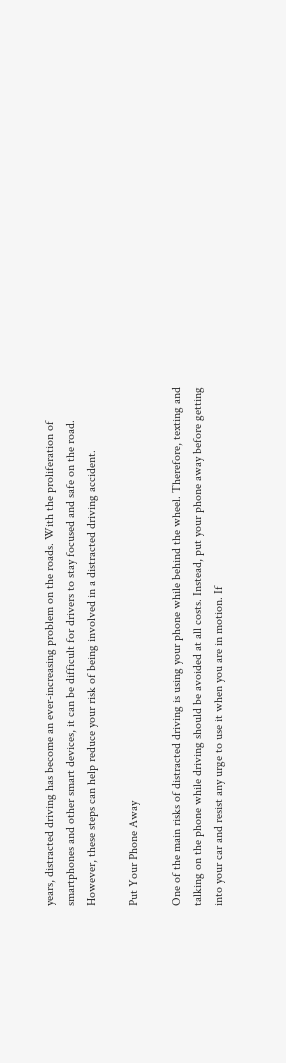years, distracted driving has become an ever-increasing problem on the roads. With the proliferation of smartphones and other smart devices, it can be difficult for drivers to stay focused and safe on the road. However, these steps can help reduce your risk of being involved in a distracted driving accident.

Put Your Phone Away

One of the main risks of distracted driving is using your phone while behind the wheel. Therefore, texting and talking on the phone while driving should be avoided at all costs. Instead, put your phone away before getting into your car and resist any urge to use it when you are in motion. If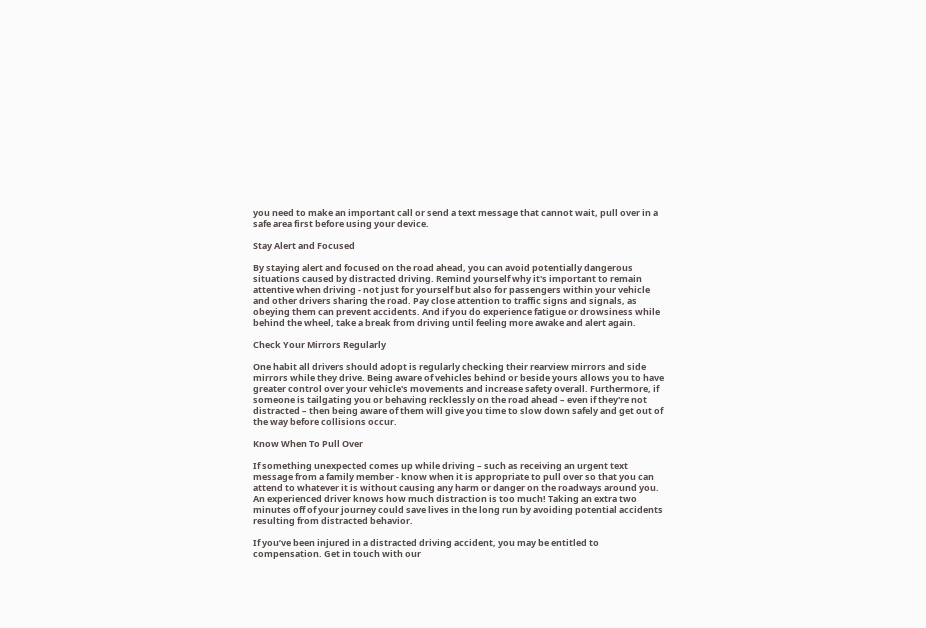you need to make an important call or send a text message that cannot wait, pull over in a safe area first before using your device.

Stay Alert and Focused

By staying alert and focused on the road ahead, you can avoid potentially dangerous situations caused by distracted driving. Remind yourself why it's important to remain attentive when driving - not just for yourself but also for passengers within your vehicle and other drivers sharing the road. Pay close attention to traffic signs and signals, as obeying them can prevent accidents. And if you do experience fatigue or drowsiness while behind the wheel, take a break from driving until feeling more awake and alert again.

Check Your Mirrors Regularly

One habit all drivers should adopt is regularly checking their rearview mirrors and side mirrors while they drive. Being aware of vehicles behind or beside yours allows you to have greater control over your vehicle's movements and increase safety overall. Furthermore, if someone is tailgating you or behaving recklessly on the road ahead – even if they're not distracted – then being aware of them will give you time to slow down safely and get out of the way before collisions occur.

Know When To Pull Over

If something unexpected comes up while driving – such as receiving an urgent text message from a family member - know when it is appropriate to pull over so that you can attend to whatever it is without causing any harm or danger on the roadways around you. An experienced driver knows how much distraction is too much! Taking an extra two minutes off of your journey could save lives in the long run by avoiding potential accidents resulting from distracted behavior.

If you’ve been injured in a distracted driving accident, you may be entitled to compensation. Get in touch with our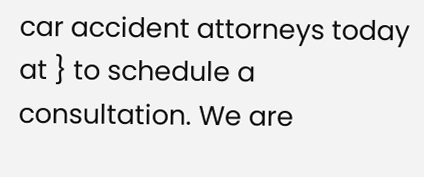car accident attorneys today at } to schedule a consultation. We are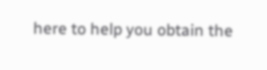here to help you obtain the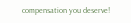compensation you deserve!